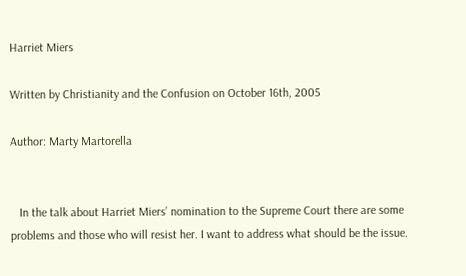Harriet Miers

Written by Christianity and the Confusion on October 16th, 2005

Author: Marty Martorella


   In the talk about Harriet Miers’ nomination to the Supreme Court there are some problems and those who will resist her. I want to address what should be the issue.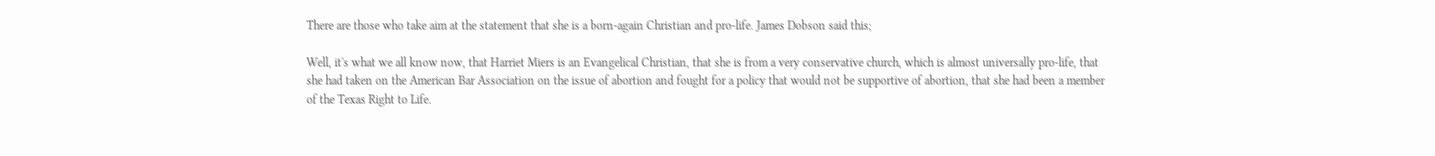There are those who take aim at the statement that she is a born-again Christian and pro-life. James Dobson said this;

Well, it's what we all know now, that Harriet Miers is an Evangelical Christian, that she is from a very conservative church, which is almost universally pro-life, that she had taken on the American Bar Association on the issue of abortion and fought for a policy that would not be supportive of abortion, that she had been a member of the Texas Right to Life.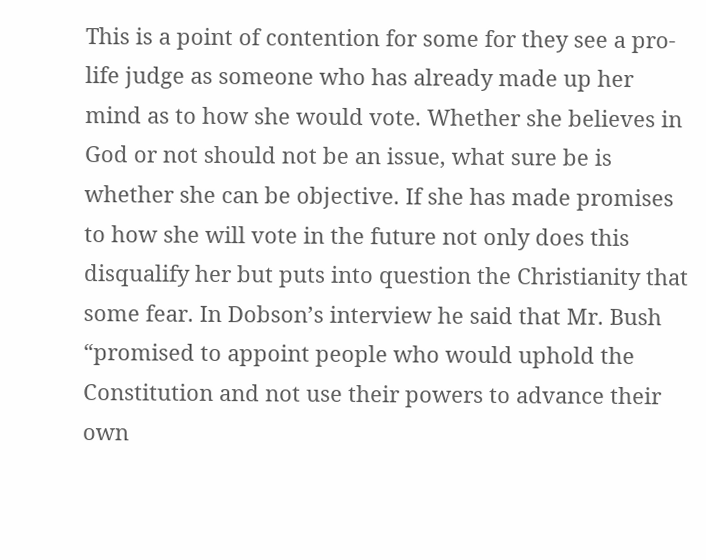This is a point of contention for some for they see a pro-life judge as someone who has already made up her mind as to how she would vote. Whether she believes in God or not should not be an issue, what sure be is whether she can be objective. If she has made promises to how she will vote in the future not only does this disqualify her but puts into question the Christianity that some fear. In Dobson’s interview he said that Mr. Bush “promised to appoint people who would uphold the Constitution and not use their powers to advance their own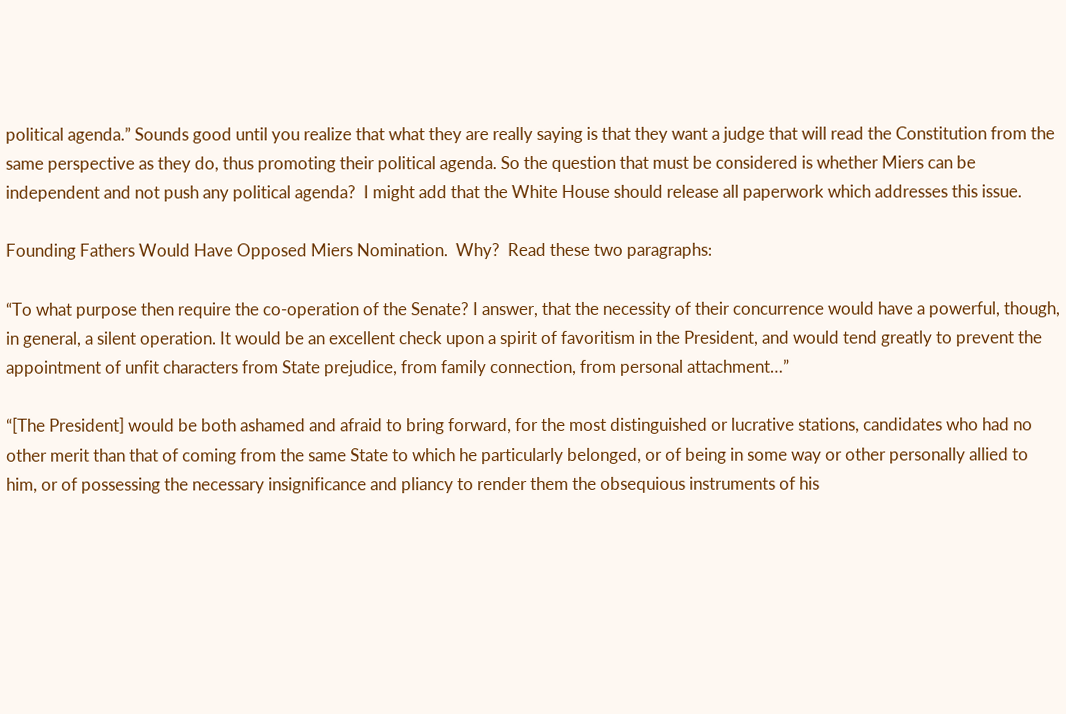political agenda.” Sounds good until you realize that what they are really saying is that they want a judge that will read the Constitution from the same perspective as they do, thus promoting their political agenda. So the question that must be considered is whether Miers can be independent and not push any political agenda?  I might add that the White House should release all paperwork which addresses this issue.

Founding Fathers Would Have Opposed Miers Nomination.  Why?  Read these two paragraphs:

“To what purpose then require the co-operation of the Senate? I answer, that the necessity of their concurrence would have a powerful, though, in general, a silent operation. It would be an excellent check upon a spirit of favoritism in the President, and would tend greatly to prevent the appointment of unfit characters from State prejudice, from family connection, from personal attachment…”

“[The President] would be both ashamed and afraid to bring forward, for the most distinguished or lucrative stations, candidates who had no other merit than that of coming from the same State to which he particularly belonged, or of being in some way or other personally allied to him, or of possessing the necessary insignificance and pliancy to render them the obsequious instruments of his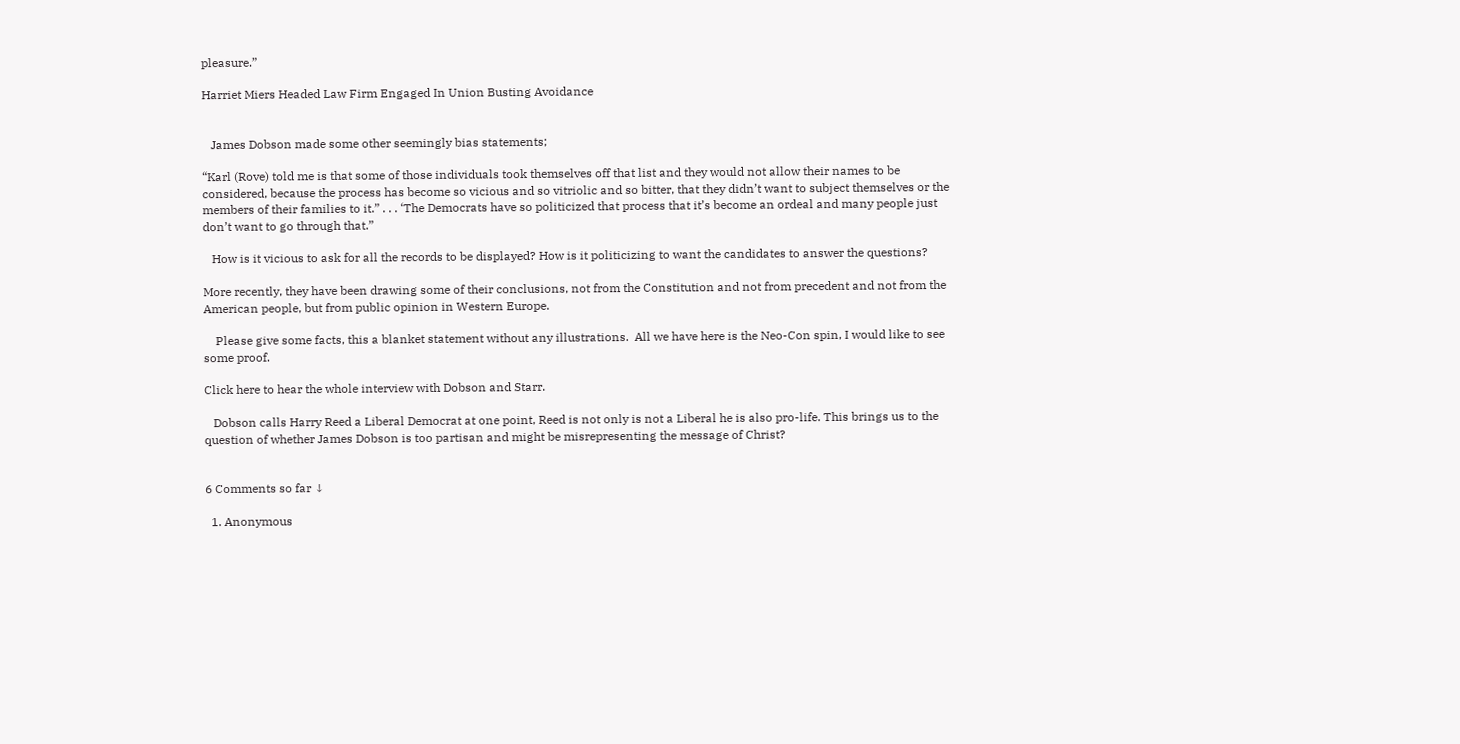pleasure.”

Harriet Miers Headed Law Firm Engaged In Union Busting Avoidance


   James Dobson made some other seemingly bias statements;

“Karl (Rove) told me is that some of those individuals took themselves off that list and they would not allow their names to be considered, because the process has become so vicious and so vitriolic and so bitter, that they didn’t want to subject themselves or the members of their families to it.” . . . ‘The Democrats have so politicized that process that it’s become an ordeal and many people just don’t want to go through that.”

   How is it vicious to ask for all the records to be displayed? How is it politicizing to want the candidates to answer the questions?

More recently, they have been drawing some of their conclusions, not from the Constitution and not from precedent and not from the American people, but from public opinion in Western Europe.

    Please give some facts, this a blanket statement without any illustrations.  All we have here is the Neo-Con spin, I would like to see some proof.

Click here to hear the whole interview with Dobson and Starr.

   Dobson calls Harry Reed a Liberal Democrat at one point, Reed is not only is not a Liberal he is also pro-life. This brings us to the question of whether James Dobson is too partisan and might be misrepresenting the message of Christ?


6 Comments so far ↓

  1. Anonymous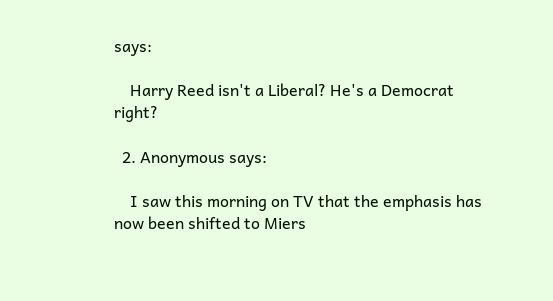says:

    Harry Reed isn't a Liberal? He's a Democrat right?

  2. Anonymous says:

    I saw this morning on TV that the emphasis has now been shifted to Miers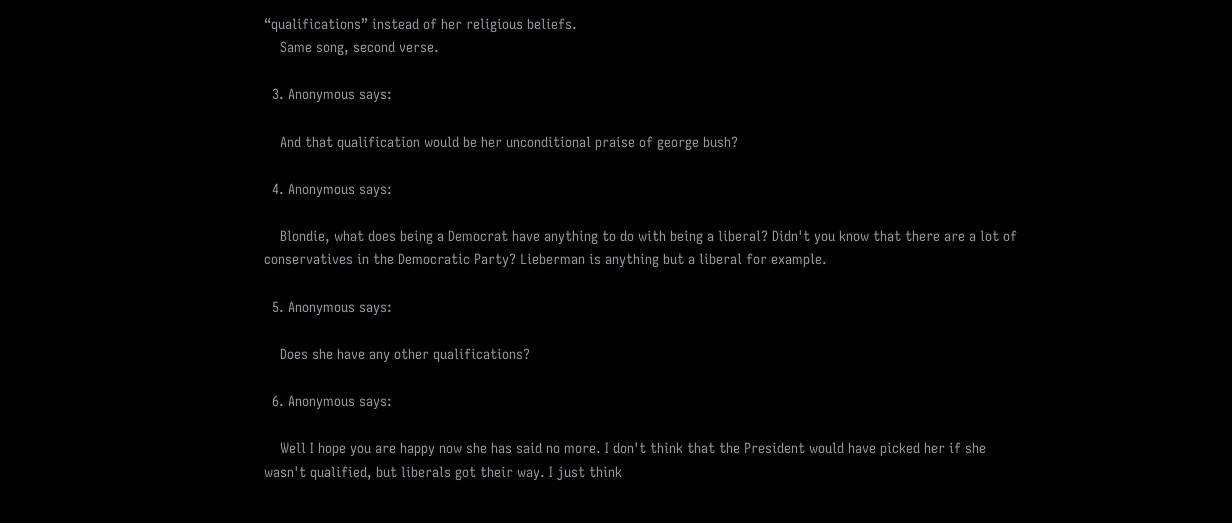“qualifications” instead of her religious beliefs.
    Same song, second verse.

  3. Anonymous says:

    And that qualification would be her unconditional praise of george bush?

  4. Anonymous says:

    Blondie, what does being a Democrat have anything to do with being a liberal? Didn't you know that there are a lot of conservatives in the Democratic Party? Lieberman is anything but a liberal for example.

  5. Anonymous says:

    Does she have any other qualifications?

  6. Anonymous says:

    Well I hope you are happy now she has said no more. I don't think that the President would have picked her if she wasn't qualified, but liberals got their way. I just think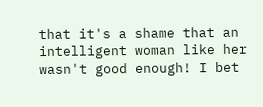that it's a shame that an intelligent woman like her wasn't good enough! I bet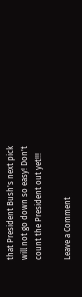that President Bush's next pick will not go down so easy! Don't count the President out yet!!!

Leave a Comment